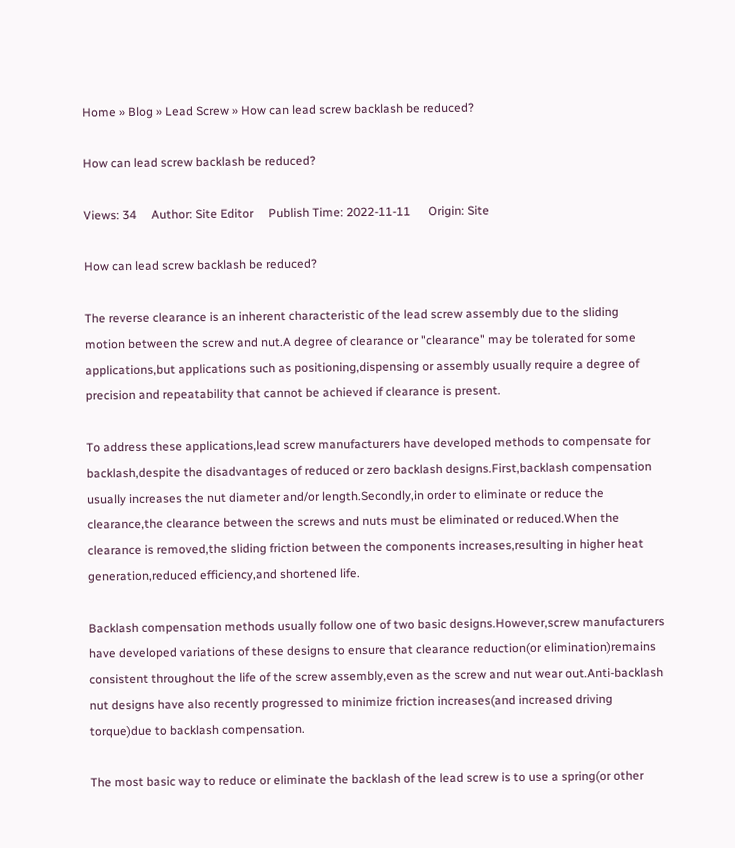Home » Blog » Lead Screw » How can lead screw backlash be reduced?

How can lead screw backlash be reduced?

Views: 34     Author: Site Editor     Publish Time: 2022-11-11      Origin: Site

How can lead screw backlash be reduced?

The reverse clearance is an inherent characteristic of the lead screw assembly due to the sliding motion between the screw and nut.A degree of clearance or "clearance" may be tolerated for some applications,but applications such as positioning,dispensing or assembly usually require a degree of precision and repeatability that cannot be achieved if clearance is present.

To address these applications,lead screw manufacturers have developed methods to compensate for backlash,despite the disadvantages of reduced or zero backlash designs.First,backlash compensation usually increases the nut diameter and/or length.Secondly,in order to eliminate or reduce the clearance,the clearance between the screws and nuts must be eliminated or reduced.When the clearance is removed,the sliding friction between the components increases,resulting in higher heat generation,reduced efficiency,and shortened life.

Backlash compensation methods usually follow one of two basic designs.However,screw manufacturers have developed variations of these designs to ensure that clearance reduction(or elimination)remains consistent throughout the life of the screw assembly,even as the screw and nut wear out.Anti-backlash nut designs have also recently progressed to minimize friction increases(and increased driving torque)due to backlash compensation.

The most basic way to reduce or eliminate the backlash of the lead screw is to use a spring(or other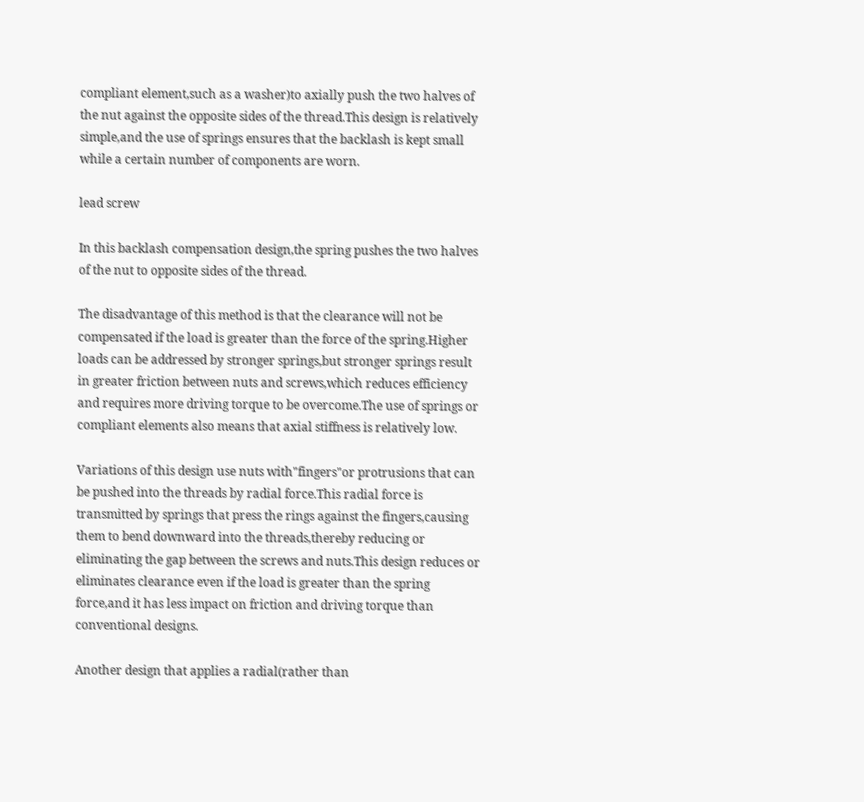compliant element,such as a washer)to axially push the two halves of the nut against the opposite sides of the thread.This design is relatively simple,and the use of springs ensures that the backlash is kept small while a certain number of components are worn.

lead screw

In this backlash compensation design,the spring pushes the two halves of the nut to opposite sides of the thread.

The disadvantage of this method is that the clearance will not be compensated if the load is greater than the force of the spring.Higher loads can be addressed by stronger springs,but stronger springs result in greater friction between nuts and screws,which reduces efficiency and requires more driving torque to be overcome.The use of springs or compliant elements also means that axial stiffness is relatively low.

Variations of this design use nuts with"fingers"or protrusions that can be pushed into the threads by radial force.This radial force is transmitted by springs that press the rings against the fingers,causing them to bend downward into the threads,thereby reducing or eliminating the gap between the screws and nuts.This design reduces or eliminates clearance even if the load is greater than the spring force,and it has less impact on friction and driving torque than conventional designs.

Another design that applies a radial(rather than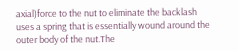axial)force to the nut to eliminate the backlash uses a spring that is essentially wound around the outer body of the nut.The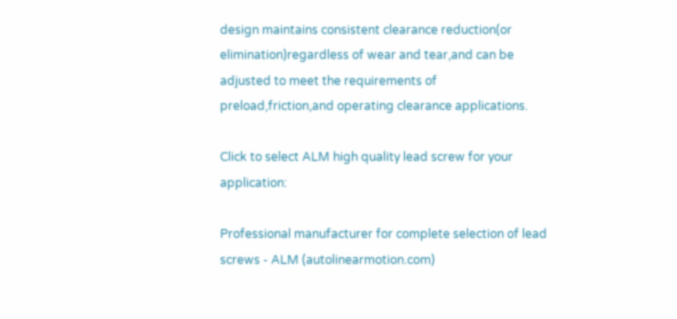design maintains consistent clearance reduction(or elimination)regardless of wear and tear,and can be adjusted to meet the requirements of preload,friction,and operating clearance applications.

Click to select ALM high quality lead screw for your application:

Professional manufacturer for complete selection of lead screws - ALM (autolinearmotion.com)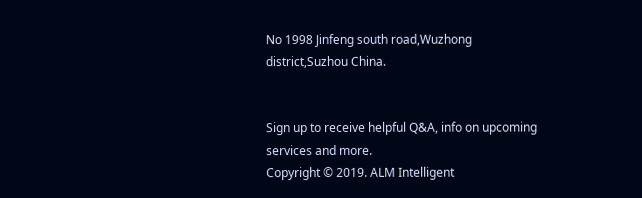No 1998 Jinfeng south road,Wuzhong district,Suzhou China.


Sign up to receive helpful Q&A, info on upcoming services and more.
Copyright © 2019. ALM Intelligent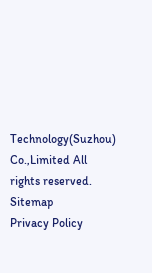Technology(Suzhou) Co.,Limited All rights reserved.            Sitemap              Privacy Policy